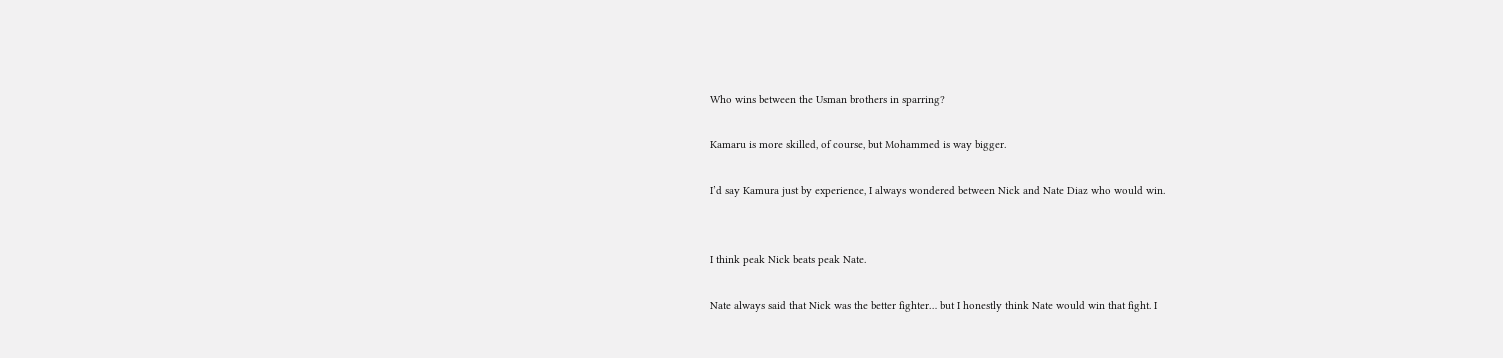Who wins between the Usman brothers in sparring?

Kamaru is more skilled, of course, but Mohammed is way bigger.

I’d say Kamura just by experience, I always wondered between Nick and Nate Diaz who would win.


I think peak Nick beats peak Nate.

Nate always said that Nick was the better fighter… but I honestly think Nate would win that fight. I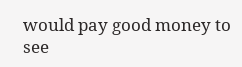would pay good money to see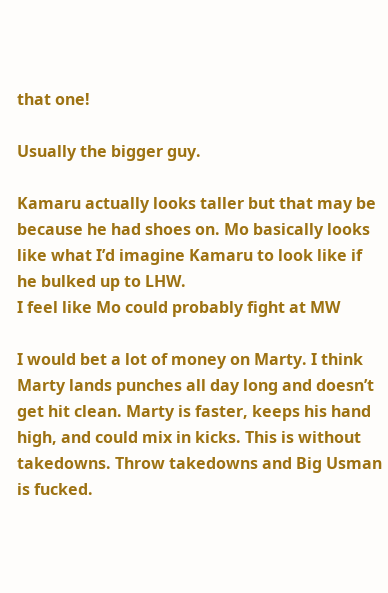that one!

Usually the bigger guy.

Kamaru actually looks taller but that may be because he had shoes on. Mo basically looks like what I’d imagine Kamaru to look like if he bulked up to LHW.
I feel like Mo could probably fight at MW

I would bet a lot of money on Marty. I think Marty lands punches all day long and doesn’t get hit clean. Marty is faster, keeps his hand high, and could mix in kicks. This is without takedowns. Throw takedowns and Big Usman is fucked.